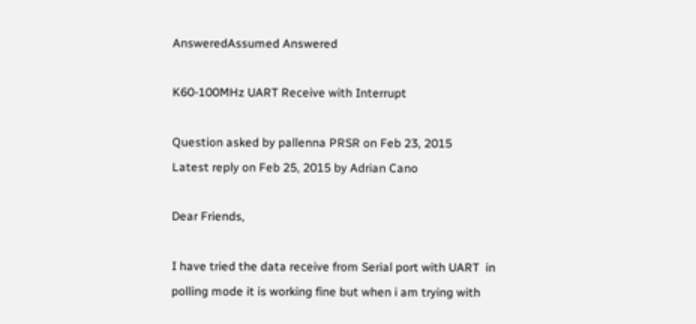AnsweredAssumed Answered

K60-100MHz UART Receive with Interrupt

Question asked by pallenna PRSR on Feb 23, 2015
Latest reply on Feb 25, 2015 by Adrian Cano

Dear Friends,

I have tried the data receive from Serial port with UART  in polling mode it is working fine but when i am trying with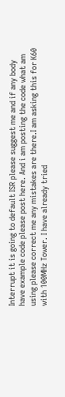Interrupt it is going to default ISR please suggest me and if any body have example code please post here. And i am posting the code what am using please correct me any mistakes are there.I am asking this for K60 with 100MHz Tower. I have already tried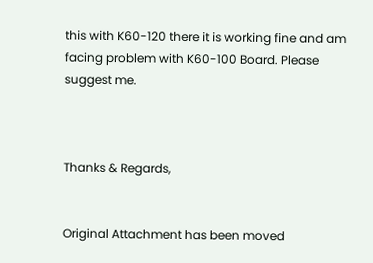this with K60-120 there it is working fine and am facing problem with K60-100 Board. Please suggest me.



Thanks & Regards,


Original Attachment has been moved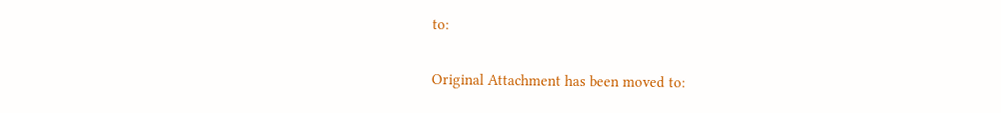to:

Original Attachment has been moved to: